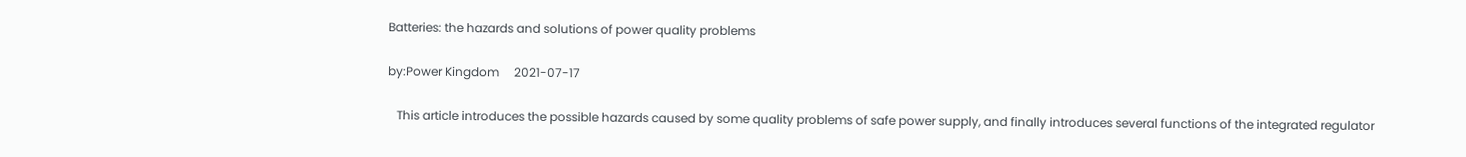Batteries: the hazards and solutions of power quality problems

by:Power Kingdom     2021-07-17

   This article introduces the possible hazards caused by some quality problems of safe power supply, and finally introduces several functions of the integrated regulator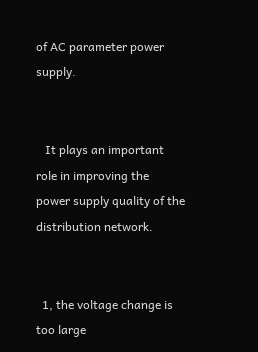of AC parameter power supply.


   It plays an important role in improving the power supply quality of the distribution network.


  1, the voltage change is too large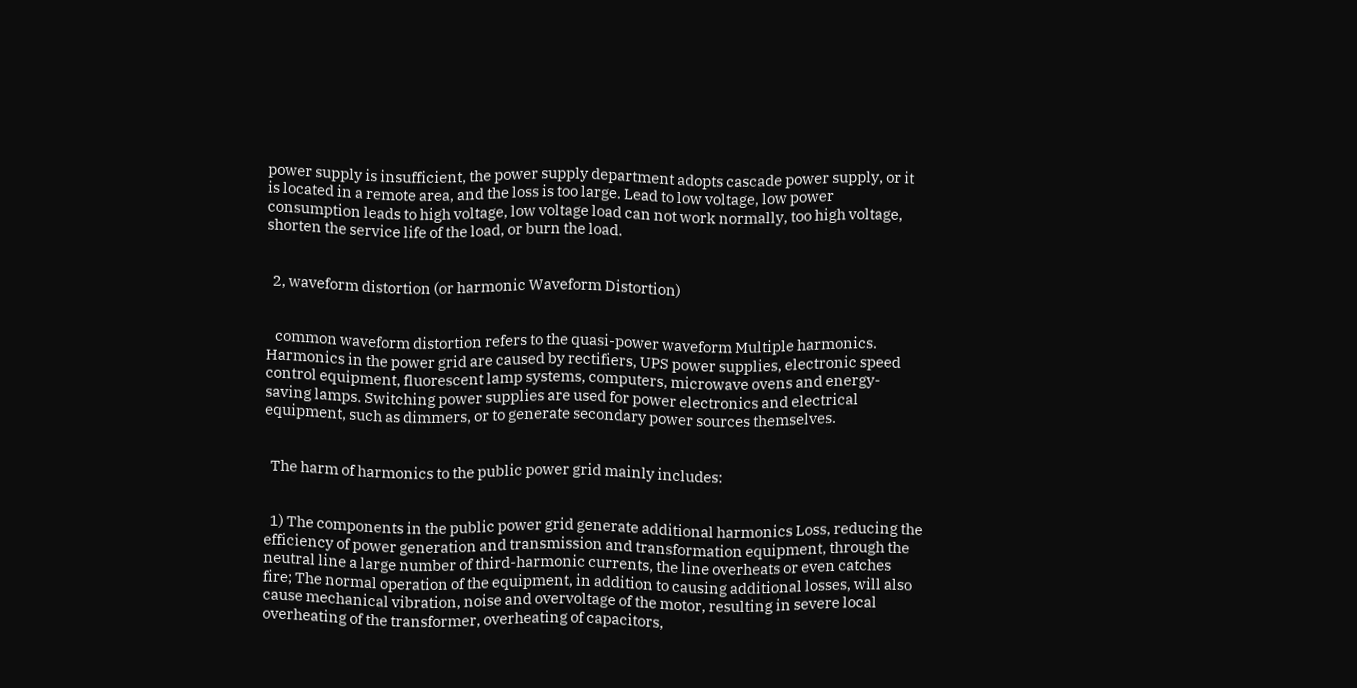power supply is insufficient, the power supply department adopts cascade power supply, or it is located in a remote area, and the loss is too large. Lead to low voltage, low power consumption leads to high voltage, low voltage load can not work normally, too high voltage, shorten the service life of the load, or burn the load.


  2, waveform distortion (or harmonic Waveform Distortion)


   common waveform distortion refers to the quasi-power waveform Multiple harmonics. Harmonics in the power grid are caused by rectifiers, UPS power supplies, electronic speed control equipment, fluorescent lamp systems, computers, microwave ovens and energy-saving lamps. Switching power supplies are used for power electronics and electrical equipment, such as dimmers, or to generate secondary power sources themselves.


  The harm of harmonics to the public power grid mainly includes:


  1) The components in the public power grid generate additional harmonics Loss, reducing the efficiency of power generation and transmission and transformation equipment, through the neutral line a large number of third-harmonic currents, the line overheats or even catches fire; The normal operation of the equipment, in addition to causing additional losses, will also cause mechanical vibration, noise and overvoltage of the motor, resulting in severe local overheating of the transformer, overheating of capacitors,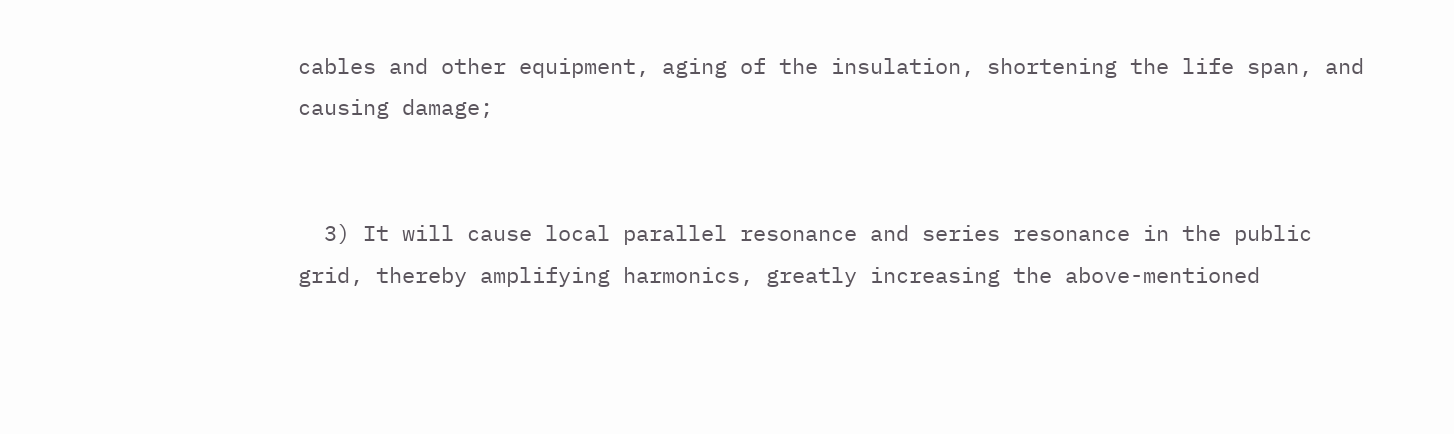cables and other equipment, aging of the insulation, shortening the life span, and causing damage;


  3) It will cause local parallel resonance and series resonance in the public grid, thereby amplifying harmonics, greatly increasing the above-mentioned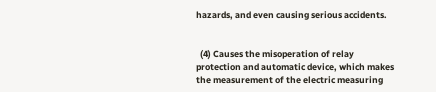hazards, and even causing serious accidents.


  (4) Causes the misoperation of relay protection and automatic device, which makes the measurement of the electric measuring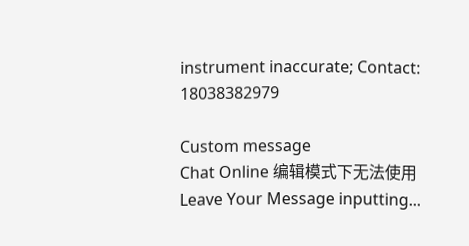instrument inaccurate; Contact: 18038382979

Custom message
Chat Online 编辑模式下无法使用
Leave Your Message inputting...